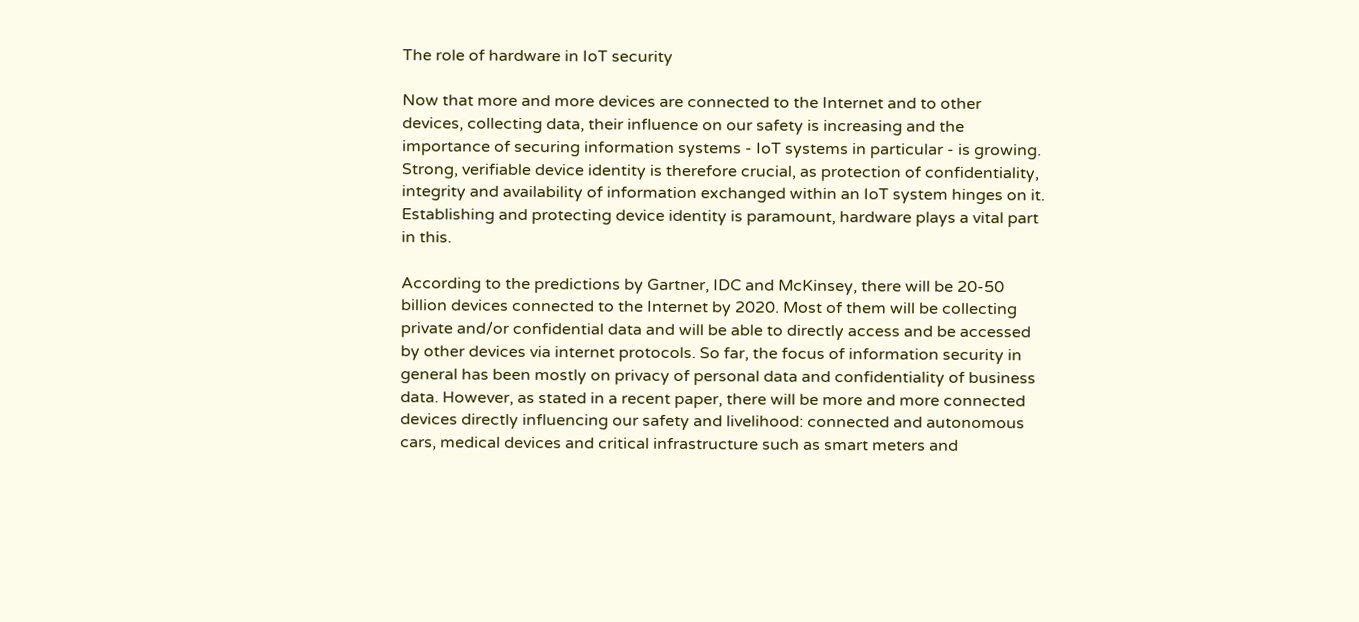The role of hardware in IoT security

Now that more and more devices are connected to the Internet and to other devices, collecting data, their influence on our safety is increasing and the importance of securing information systems - IoT systems in particular - is growing. Strong, verifiable device identity is therefore crucial, as protection of confidentiality, integrity and availability of information exchanged within an IoT system hinges on it. Establishing and protecting device identity is paramount, hardware plays a vital part in this.

According to the predictions by Gartner, IDC and McKinsey, there will be 20-50 billion devices connected to the Internet by 2020. Most of them will be collecting private and/or confidential data and will be able to directly access and be accessed by other devices via internet protocols. So far, the focus of information security in general has been mostly on privacy of personal data and confidentiality of business data. However, as stated in a recent paper, there will be more and more connected devices directly influencing our safety and livelihood: connected and autonomous cars, medical devices and critical infrastructure such as smart meters and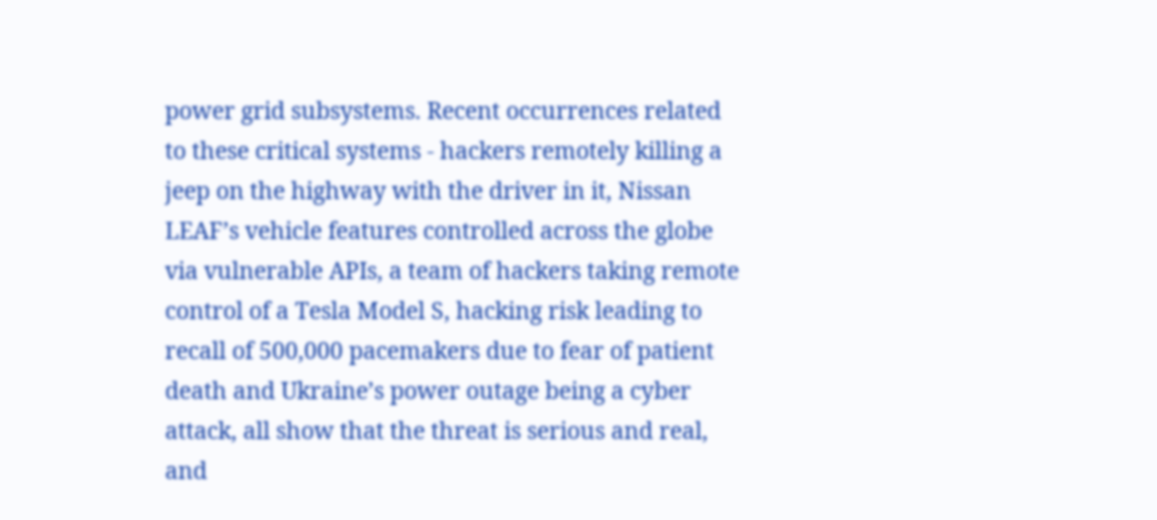power grid subsystems. Recent occurrences related to these critical systems - hackers remotely killing a jeep on the highway with the driver in it, Nissan LEAF’s vehicle features controlled across the globe via vulnerable APIs, a team of hackers taking remote control of a Tesla Model S, hacking risk leading to recall of 500,000 pacemakers due to fear of patient death and Ukraine’s power outage being a cyber attack, all show that the threat is serious and real, and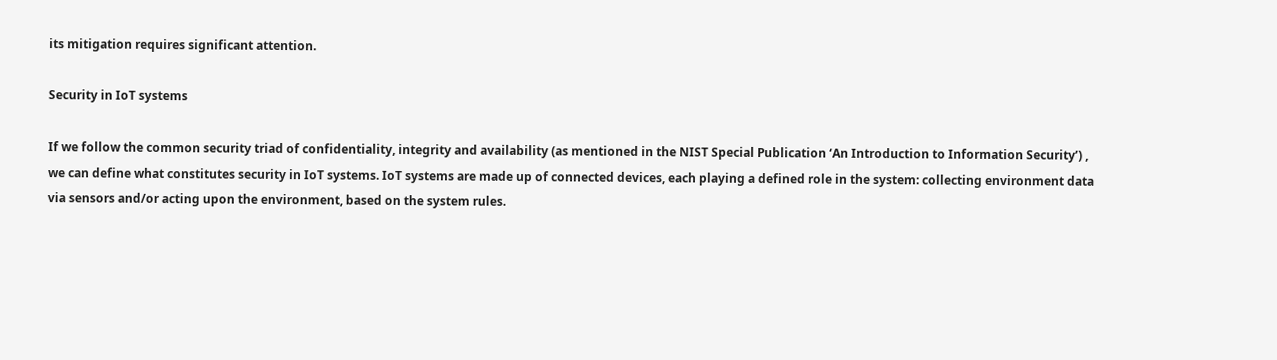its mitigation requires significant attention.

Security in IoT systems

If we follow the common security triad of confidentiality, integrity and availability (as mentioned in the NIST Special Publication ‘An Introduction to Information Security’) , we can define what constitutes security in IoT systems. IoT systems are made up of connected devices, each playing a defined role in the system: collecting environment data via sensors and/or acting upon the environment, based on the system rules.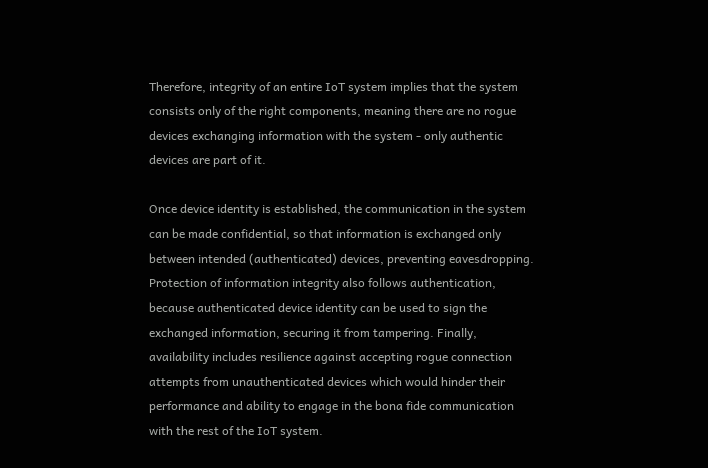Therefore, integrity of an entire IoT system implies that the system consists only of the right components, meaning there are no rogue devices exchanging information with the system - only authentic devices are part of it.

Once device identity is established, the communication in the system can be made confidential, so that information is exchanged only between intended (authenticated) devices, preventing eavesdropping. Protection of information integrity also follows authentication, because authenticated device identity can be used to sign the exchanged information, securing it from tampering. Finally, availability includes resilience against accepting rogue connection attempts from unauthenticated devices which would hinder their performance and ability to engage in the bona fide communication with the rest of the IoT system.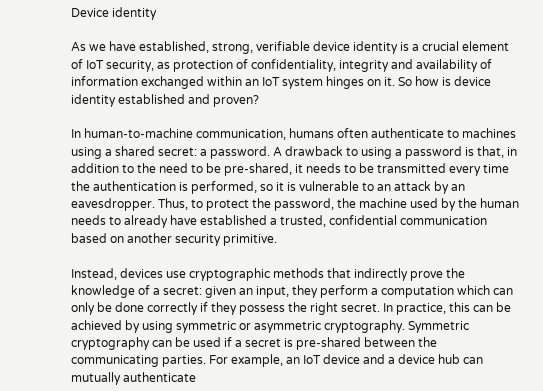Device identity

As we have established, strong, verifiable device identity is a crucial element of IoT security, as protection of confidentiality, integrity and availability of information exchanged within an IoT system hinges on it. So how is device identity established and proven?

In human-to-machine communication, humans often authenticate to machines using a shared secret: a password. A drawback to using a password is that, in addition to the need to be pre-shared, it needs to be transmitted every time the authentication is performed, so it is vulnerable to an attack by an eavesdropper. Thus, to protect the password, the machine used by the human needs to already have established a trusted, confidential communication based on another security primitive.

Instead, devices use cryptographic methods that indirectly prove the knowledge of a secret: given an input, they perform a computation which can only be done correctly if they possess the right secret. In practice, this can be achieved by using symmetric or asymmetric cryptography. Symmetric cryptography can be used if a secret is pre-shared between the communicating parties. For example, an IoT device and a device hub can mutually authenticate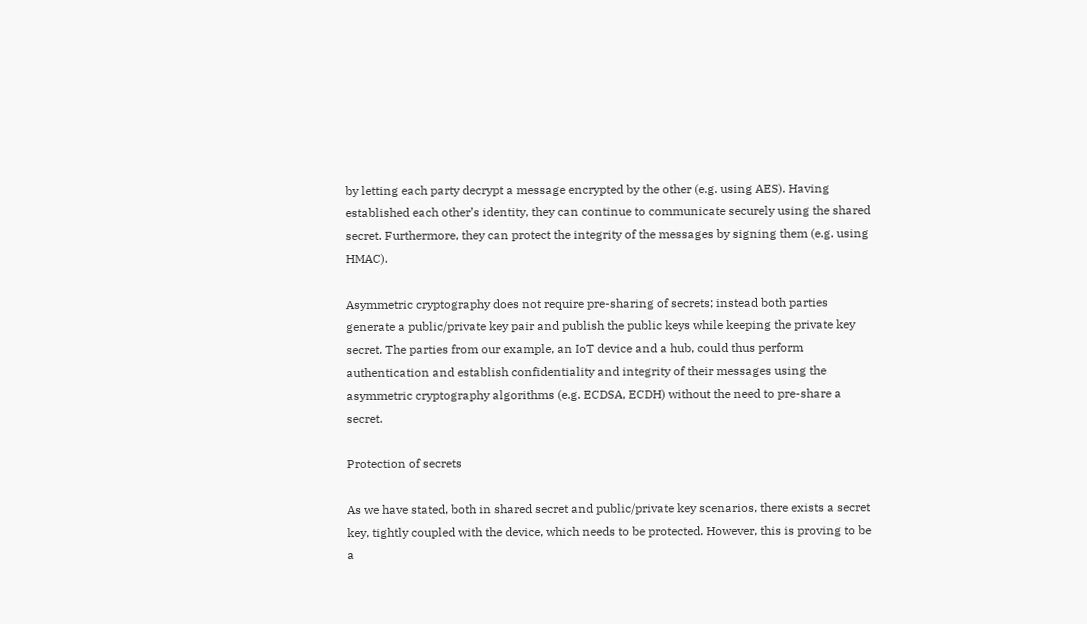by letting each party decrypt a message encrypted by the other (e.g. using AES). Having established each other’s identity, they can continue to communicate securely using the shared secret. Furthermore, they can protect the integrity of the messages by signing them (e.g. using HMAC).

Asymmetric cryptography does not require pre-sharing of secrets; instead both parties generate a public/private key pair and publish the public keys while keeping the private key secret. The parties from our example, an IoT device and a hub, could thus perform authentication and establish confidentiality and integrity of their messages using the asymmetric cryptography algorithms (e.g. ECDSA, ECDH) without the need to pre-share a secret.

Protection of secrets

As we have stated, both in shared secret and public/private key scenarios, there exists a secret key, tightly coupled with the device, which needs to be protected. However, this is proving to be a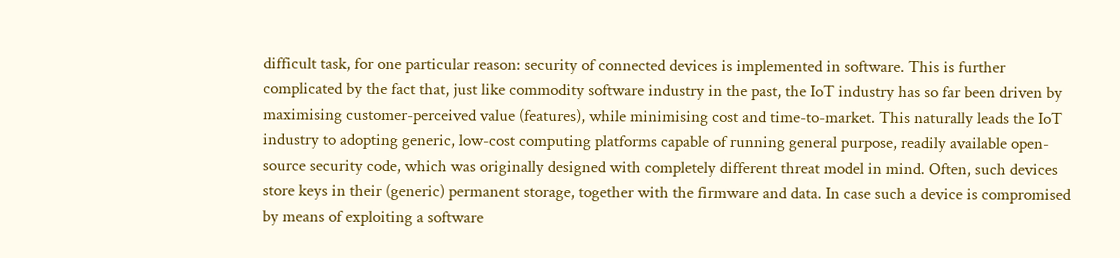difficult task, for one particular reason: security of connected devices is implemented in software. This is further complicated by the fact that, just like commodity software industry in the past, the IoT industry has so far been driven by maximising customer-perceived value (features), while minimising cost and time-to-market. This naturally leads the IoT industry to adopting generic, low-cost computing platforms capable of running general purpose, readily available open-source security code, which was originally designed with completely different threat model in mind. Often, such devices store keys in their (generic) permanent storage, together with the firmware and data. In case such a device is compromised by means of exploiting a software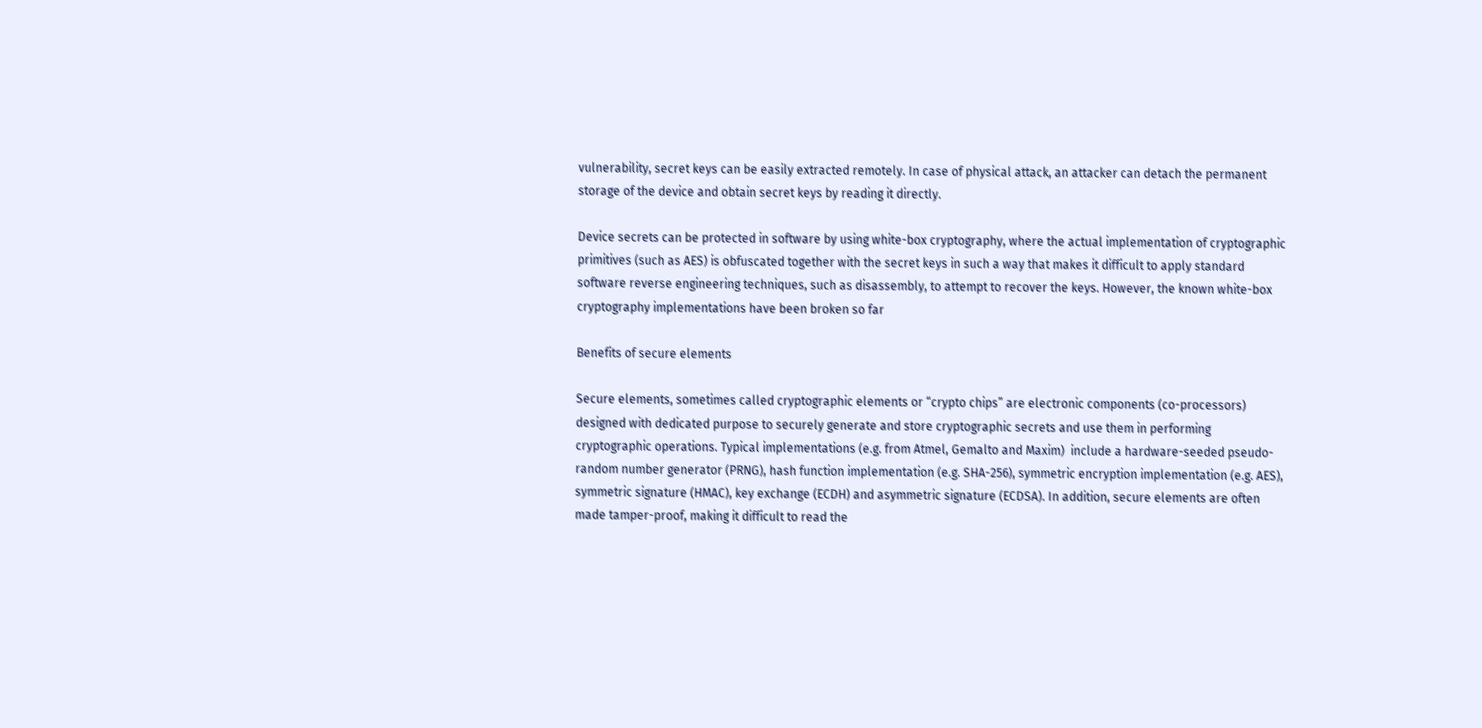vulnerability, secret keys can be easily extracted remotely. In case of physical attack, an attacker can detach the permanent storage of the device and obtain secret keys by reading it directly.

Device secrets can be protected in software by using white-box cryptography, where the actual implementation of cryptographic primitives (such as AES) is obfuscated together with the secret keys in such a way that makes it difficult to apply standard software reverse engineering techniques, such as disassembly, to attempt to recover the keys. However, the known white-box cryptography implementations have been broken so far

Benefits of secure elements

Secure elements, sometimes called cryptographic elements or “crypto chips” are electronic components (co-processors) designed with dedicated purpose to securely generate and store cryptographic secrets and use them in performing cryptographic operations. Typical implementations (e.g. from Atmel, Gemalto and Maxim)  include a hardware-seeded pseudo-random number generator (PRNG), hash function implementation (e.g. SHA-256), symmetric encryption implementation (e.g. AES), symmetric signature (HMAC), key exchange (ECDH) and asymmetric signature (ECDSA). In addition, secure elements are often made tamper-proof, making it difficult to read the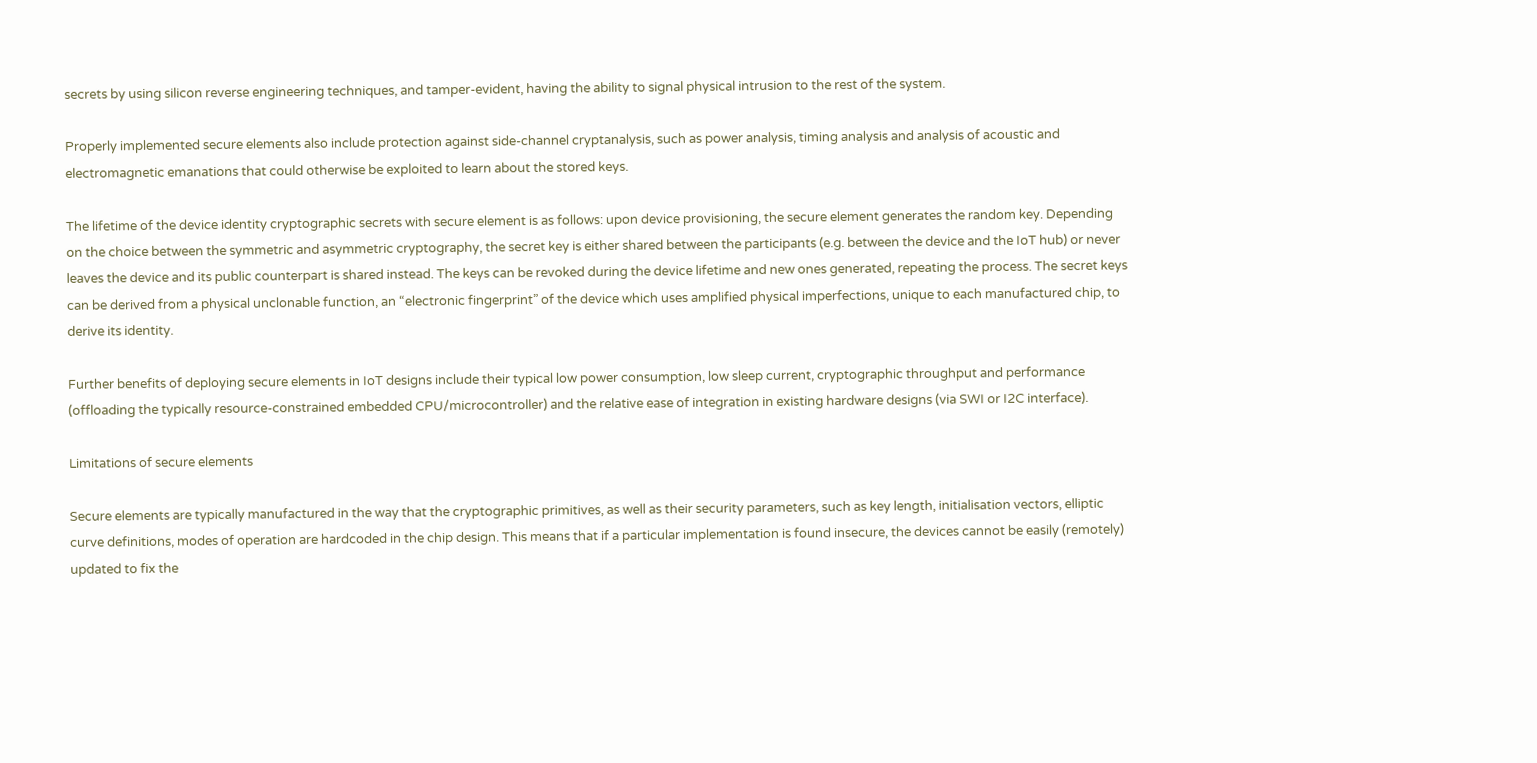secrets by using silicon reverse engineering techniques, and tamper-evident, having the ability to signal physical intrusion to the rest of the system.

Properly implemented secure elements also include protection against side-channel cryptanalysis, such as power analysis, timing analysis and analysis of acoustic and electromagnetic emanations that could otherwise be exploited to learn about the stored keys.

The lifetime of the device identity cryptographic secrets with secure element is as follows: upon device provisioning, the secure element generates the random key. Depending on the choice between the symmetric and asymmetric cryptography, the secret key is either shared between the participants (e.g. between the device and the IoT hub) or never leaves the device and its public counterpart is shared instead. The keys can be revoked during the device lifetime and new ones generated, repeating the process. The secret keys can be derived from a physical unclonable function, an “electronic fingerprint” of the device which uses amplified physical imperfections, unique to each manufactured chip, to derive its identity.

Further benefits of deploying secure elements in IoT designs include their typical low power consumption, low sleep current, cryptographic throughput and performance (offloading the typically resource-constrained embedded CPU/microcontroller) and the relative ease of integration in existing hardware designs (via SWI or I2C interface).

Limitations of secure elements

Secure elements are typically manufactured in the way that the cryptographic primitives, as well as their security parameters, such as key length, initialisation vectors, elliptic curve definitions, modes of operation are hardcoded in the chip design. This means that if a particular implementation is found insecure, the devices cannot be easily (remotely) updated to fix the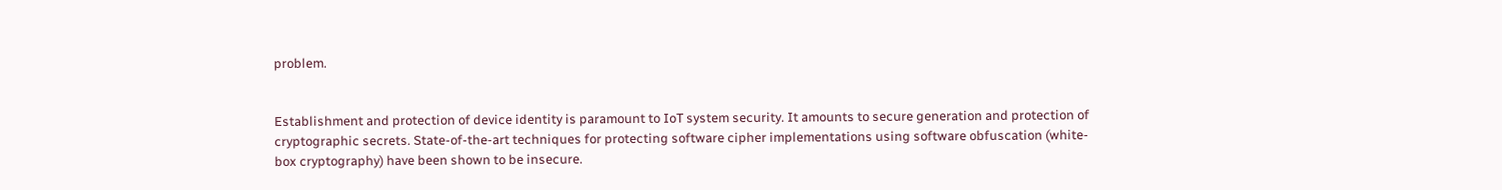problem.


Establishment and protection of device identity is paramount to IoT system security. It amounts to secure generation and protection of cryptographic secrets. State-of-the-art techniques for protecting software cipher implementations using software obfuscation (white-box cryptography) have been shown to be insecure.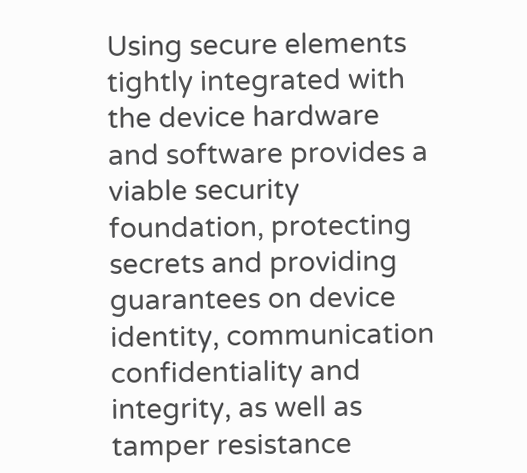Using secure elements tightly integrated with the device hardware and software provides a viable security foundation, protecting secrets and providing guarantees on device identity, communication confidentiality and integrity, as well as tamper resistance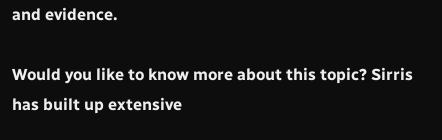and evidence.

Would you like to know more about this topic? Sirris has built up extensive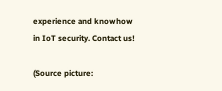experience and knowhow in IoT security. Contact us!

(Source picture: